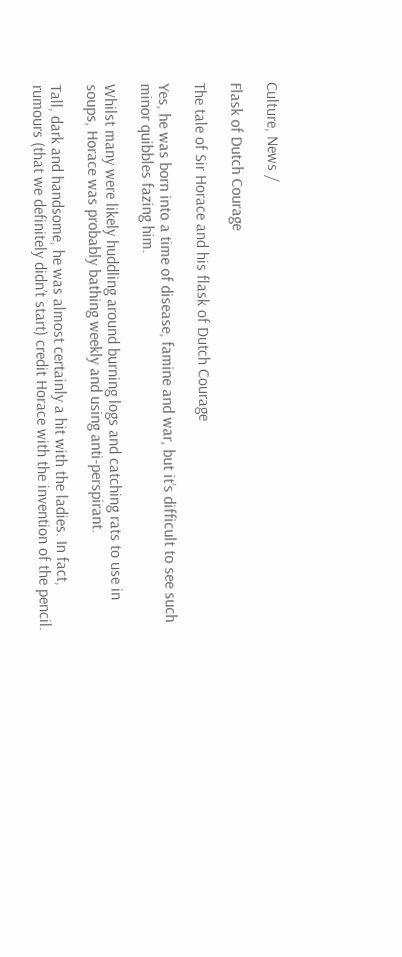Culture, News /

Flask of Dutch Courage

The tale of Sir Horace and his flask of Dutch Courage

Yes, he was born into a time of disease, famine and war, but it’s difficult to see such minor quibbles fazing him.

Whilst many were likely huddling around burning logs and catching rats to use in soups, Horace was probably bathing weekly and using anti-perspirant.

Tall, dark and handsome, he was almost certainly a hit with the ladies. In fact, rumours (that we definitely didn’t start) credit Horace with the invention of the pencil.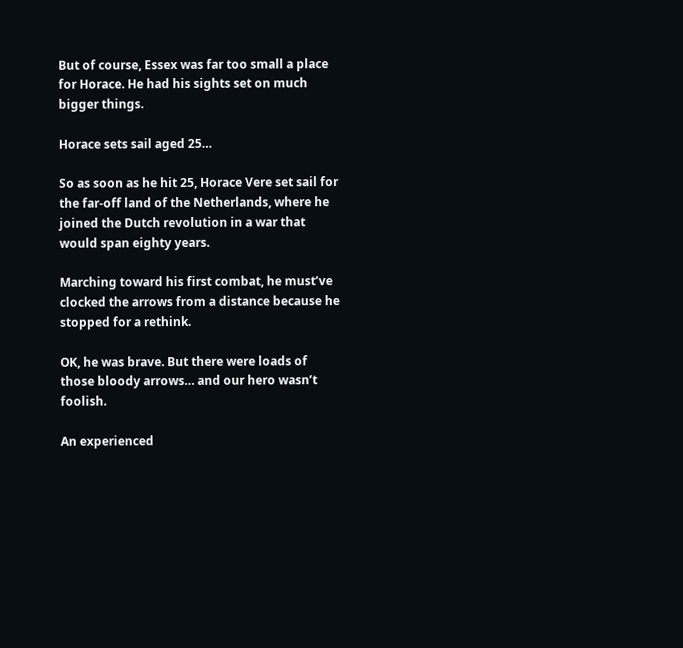But of course, Essex was far too small a place for Horace. He had his sights set on much bigger things.

Horace sets sail aged 25…

So as soon as he hit 25, Horace Vere set sail for the far-off land of the Netherlands, where he joined the Dutch revolution in a war that would span eighty years.

Marching toward his first combat, he must’ve clocked the arrows from a distance because he stopped for a rethink.

OK, he was brave. But there were loads of those bloody arrows… and our hero wasn’t foolish.

An experienced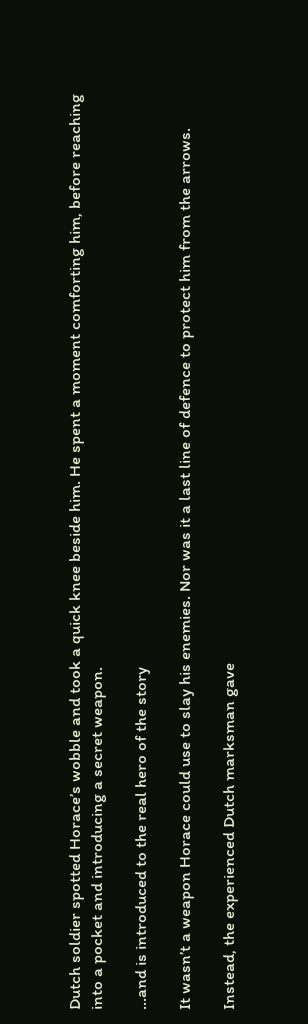Dutch soldier spotted Horace’s wobble and took a quick knee beside him. He spent a moment comforting him, before reaching into a pocket and introducing a secret weapon.

…and is introduced to the real hero of the story

It wasn’t a weapon Horace could use to slay his enemies. Nor was it a last line of defence to protect him from the arrows.

Instead, the experienced Dutch marksman gave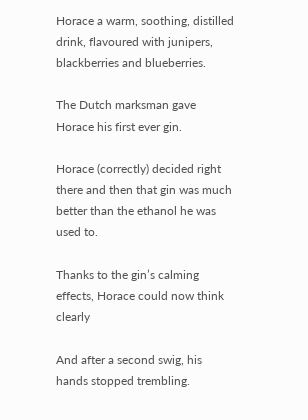Horace a warm, soothing, distilled drink, flavoured with junipers, blackberries and blueberries.

The Dutch marksman gave Horace his first ever gin.

Horace (correctly) decided right there and then that gin was much better than the ethanol he was used to.

Thanks to the gin’s calming effects, Horace could now think clearly

And after a second swig, his hands stopped trembling.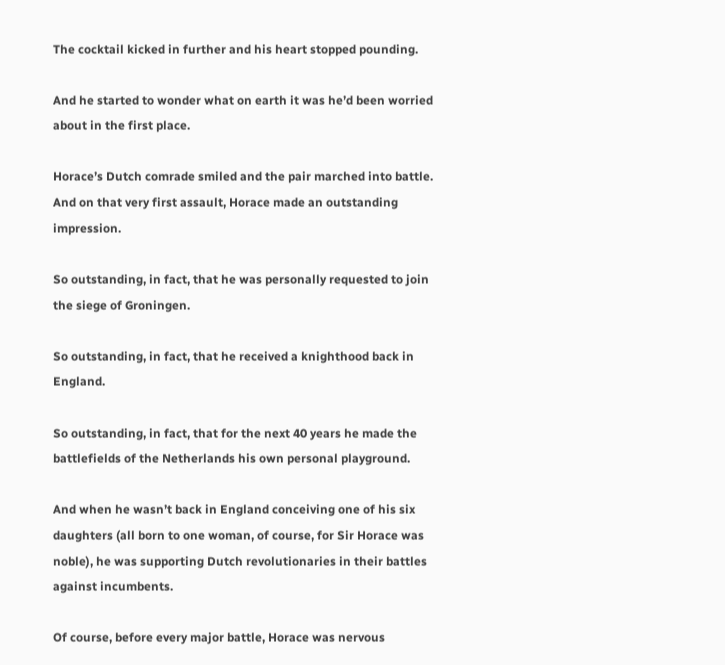The cocktail kicked in further and his heart stopped pounding.

And he started to wonder what on earth it was he’d been worried about in the first place.

Horace’s Dutch comrade smiled and the pair marched into battle. And on that very first assault, Horace made an outstanding impression.

So outstanding, in fact, that he was personally requested to join the siege of Groningen.

So outstanding, in fact, that he received a knighthood back in England.

So outstanding, in fact, that for the next 40 years he made the battlefields of the Netherlands his own personal playground.

And when he wasn’t back in England conceiving one of his six daughters (all born to one woman, of course, for Sir Horace was noble), he was supporting Dutch revolutionaries in their battles against incumbents.

Of course, before every major battle, Horace was nervous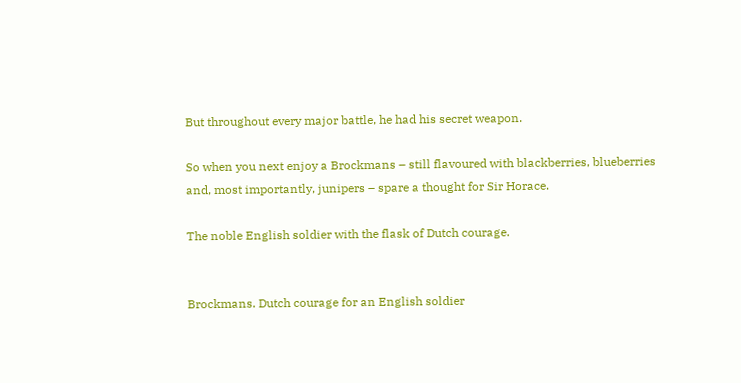But throughout every major battle, he had his secret weapon.

So when you next enjoy a Brockmans – still flavoured with blackberries, blueberries and, most importantly, junipers – spare a thought for Sir Horace.

The noble English soldier with the flask of Dutch courage.


Brockmans. Dutch courage for an English soldier